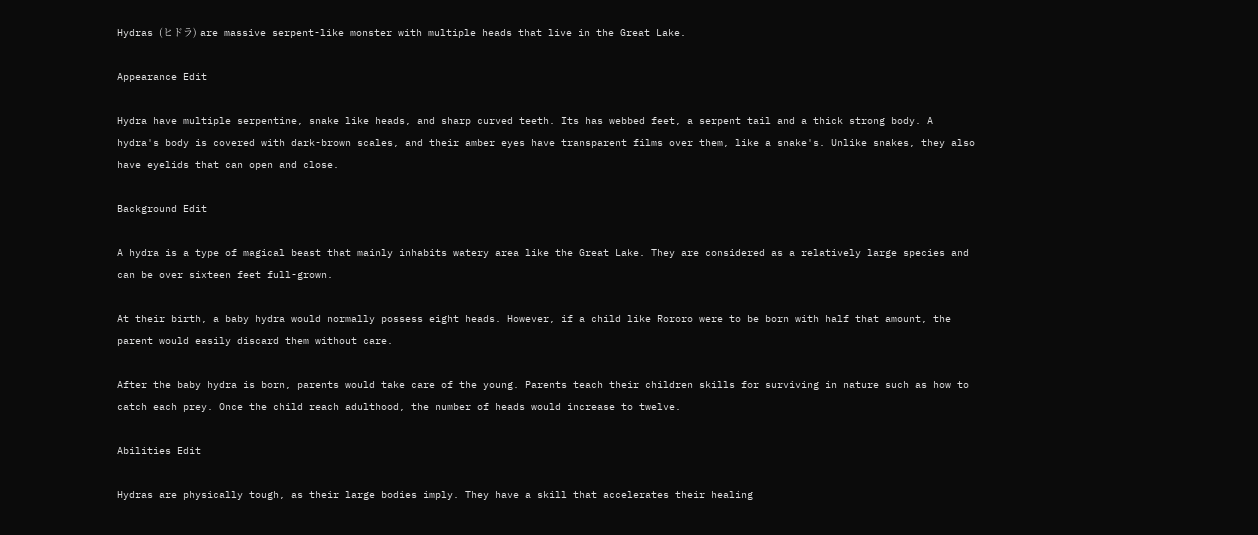Hydras (ヒドラ) are massive serpent-like monster with multiple heads that live in the Great Lake.

Appearance Edit

Hydra have multiple serpentine, snake like heads, and sharp curved teeth. Its has webbed feet, a serpent tail and a thick strong body. A hydra's body is covered with dark-brown scales, and their amber eyes have transparent films over them, like a snake's. Unlike snakes, they also have eyelids that can open and close.

Background Edit

A hydra is a type of magical beast that mainly inhabits watery area like the Great Lake. They are considered as a relatively large species and can be over sixteen feet full-grown.

At their birth, a baby hydra would normally possess eight heads. However, if a child like Rororo were to be born with half that amount, the parent would easily discard them without care.

After the baby hydra is born, parents would take care of the young. Parents teach their children skills for surviving in nature such as how to catch each prey. Once the child reach adulthood, the number of heads would increase to twelve.

Abilities Edit

Hydras are physically tough, as their large bodies imply. They have a skill that accelerates their healing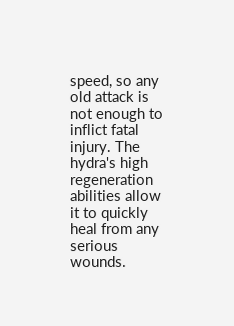speed, so any old attack is not enough to inflict fatal injury. The hydra's high regeneration abilities allow it to quickly heal from any serious wounds.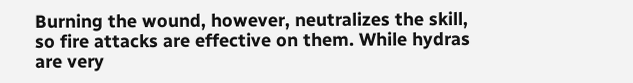Burning the wound, however, neutralizes the skill, so fire attacks are effective on them. While hydras are very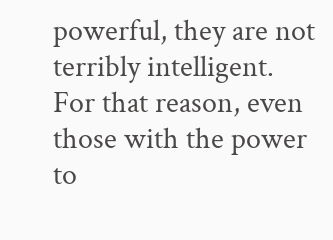powerful, they are not terribly intelligent. For that reason, even those with the power to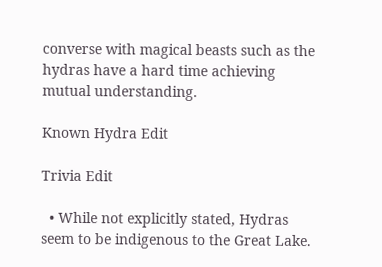converse with magical beasts such as the hydras have a hard time achieving mutual understanding.

Known Hydra Edit

Trivia Edit

  • While not explicitly stated, Hydras seem to be indigenous to the Great Lake.